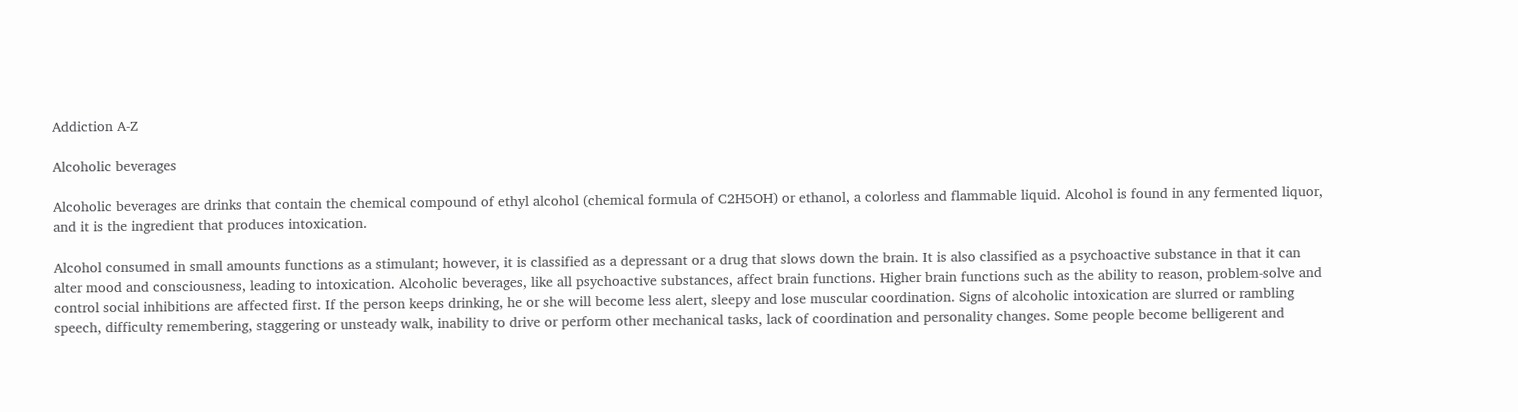Addiction A-Z

Alcoholic beverages

Alcoholic beverages are drinks that contain the chemical compound of ethyl alcohol (chemical formula of C2H5OH) or ethanol, a colorless and flammable liquid. Alcohol is found in any fermented liquor, and it is the ingredient that produces intoxication.

Alcohol consumed in small amounts functions as a stimulant; however, it is classified as a depressant or a drug that slows down the brain. It is also classified as a psychoactive substance in that it can alter mood and consciousness, leading to intoxication. Alcoholic beverages, like all psychoactive substances, affect brain functions. Higher brain functions such as the ability to reason, problem-solve and control social inhibitions are affected first. If the person keeps drinking, he or she will become less alert, sleepy and lose muscular coordination. Signs of alcoholic intoxication are slurred or rambling speech, difficulty remembering, staggering or unsteady walk, inability to drive or perform other mechanical tasks, lack of coordination and personality changes. Some people become belligerent and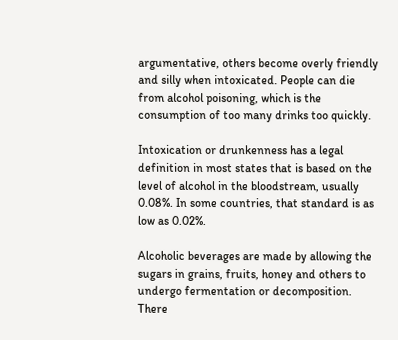argumentative, others become overly friendly and silly when intoxicated. People can die from alcohol poisoning, which is the consumption of too many drinks too quickly.

Intoxication or drunkenness has a legal definition in most states that is based on the level of alcohol in the bloodstream, usually 0.08%. In some countries, that standard is as low as 0.02%.

Alcoholic beverages are made by allowing the sugars in grains, fruits, honey and others to undergo fermentation or decomposition. There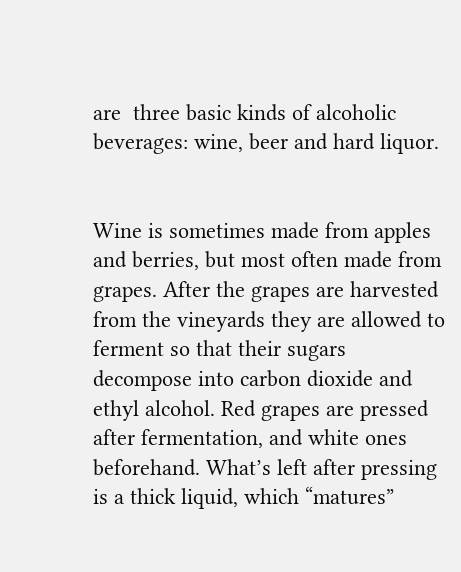are  three basic kinds of alcoholic beverages: wine, beer and hard liquor.


Wine is sometimes made from apples and berries, but most often made from grapes. After the grapes are harvested from the vineyards they are allowed to ferment so that their sugars decompose into carbon dioxide and ethyl alcohol. Red grapes are pressed after fermentation, and white ones beforehand. What’s left after pressing is a thick liquid, which “matures”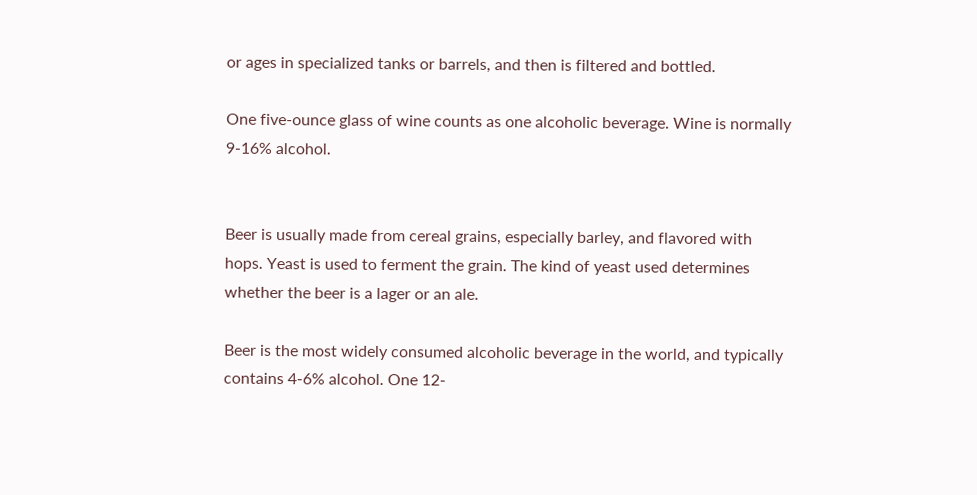or ages in specialized tanks or barrels, and then is filtered and bottled.

One five-ounce glass of wine counts as one alcoholic beverage. Wine is normally 9-16% alcohol.


Beer is usually made from cereal grains, especially barley, and flavored with hops. Yeast is used to ferment the grain. The kind of yeast used determines whether the beer is a lager or an ale.

Beer is the most widely consumed alcoholic beverage in the world, and typically contains 4-6% alcohol. One 12-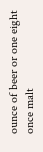ounce of beer or one eight once malt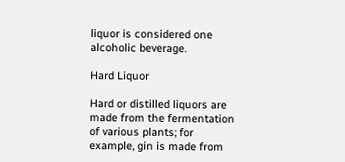liquor is considered one alcoholic beverage.

Hard Liquor

Hard or distilled liquors are made from the fermentation of various plants; for example, gin is made from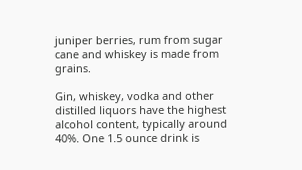juniper berries, rum from sugar cane and whiskey is made from grains.

Gin, whiskey, vodka and other distilled liquors have the highest alcohol content, typically around 40%. One 1.5 ounce drink is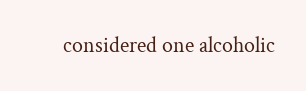considered one alcoholic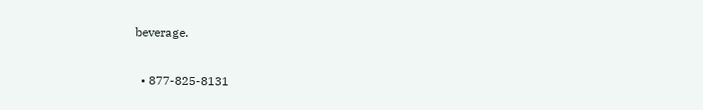beverage.

  • 877-825-8131